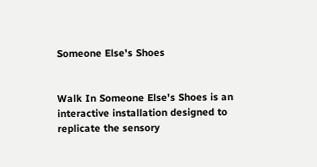Someone Else's Shoes


Walk In Someone Else's Shoes is an interactive installation designed to replicate the sensory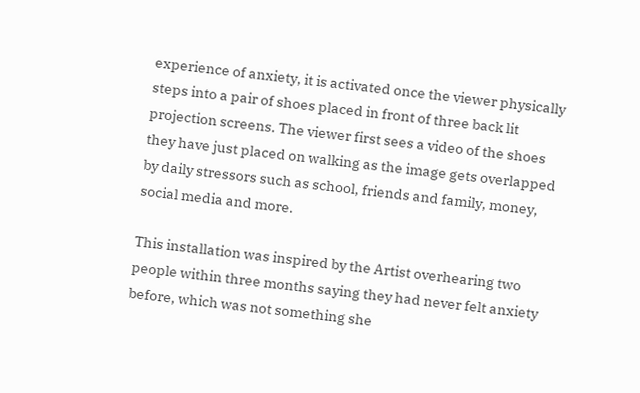experience of anxiety, it is activated once the viewer physically steps into a pair of shoes placed in front of three back lit projection screens. The viewer first sees a video of the shoes they have just placed on walking as the image gets overlapped by daily stressors such as school, friends and family, money, social media and more.

This installation was inspired by the Artist overhearing two people within three months saying they had never felt anxiety before, which was not something she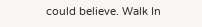could believe. Walk In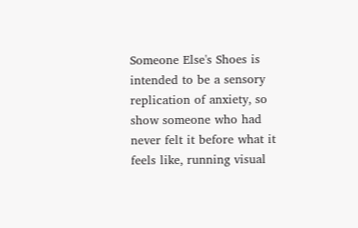Someone Else's Shoes is intended to be a sensory replication of anxiety, so show someone who had never felt it before what it feels like, running visual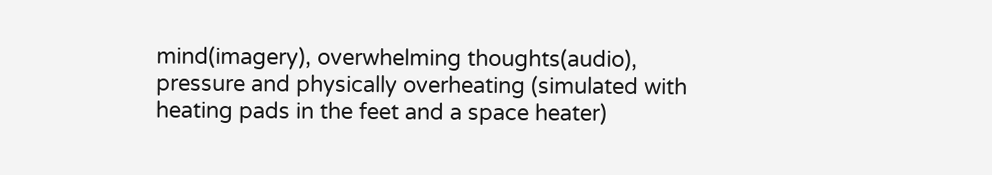mind(imagery), overwhelming thoughts(audio), pressure and physically overheating (simulated with heating pads in the feet and a space heater)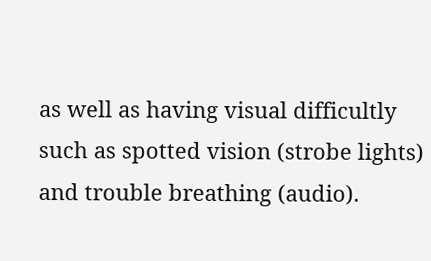as well as having visual difficultly such as spotted vision (strobe lights) and trouble breathing (audio).